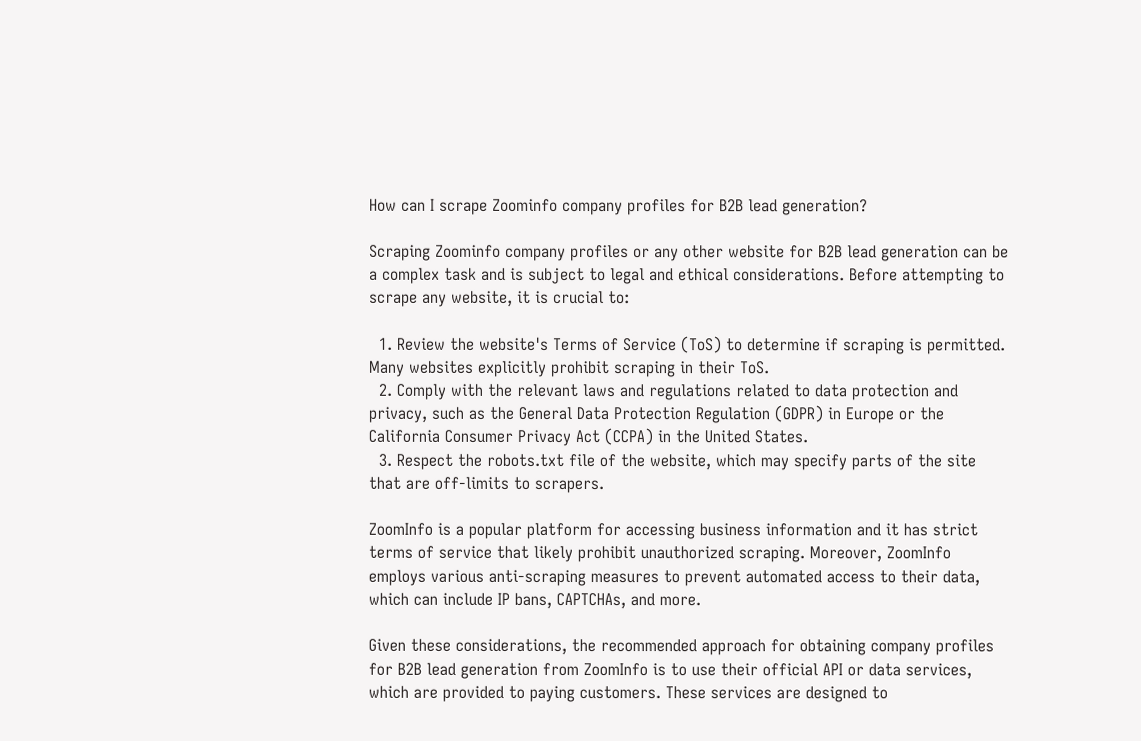How can I scrape Zoominfo company profiles for B2B lead generation?

Scraping Zoominfo company profiles or any other website for B2B lead generation can be a complex task and is subject to legal and ethical considerations. Before attempting to scrape any website, it is crucial to:

  1. Review the website's Terms of Service (ToS) to determine if scraping is permitted. Many websites explicitly prohibit scraping in their ToS.
  2. Comply with the relevant laws and regulations related to data protection and privacy, such as the General Data Protection Regulation (GDPR) in Europe or the California Consumer Privacy Act (CCPA) in the United States.
  3. Respect the robots.txt file of the website, which may specify parts of the site that are off-limits to scrapers.

ZoomInfo is a popular platform for accessing business information and it has strict terms of service that likely prohibit unauthorized scraping. Moreover, ZoomInfo employs various anti-scraping measures to prevent automated access to their data, which can include IP bans, CAPTCHAs, and more.

Given these considerations, the recommended approach for obtaining company profiles for B2B lead generation from ZoomInfo is to use their official API or data services, which are provided to paying customers. These services are designed to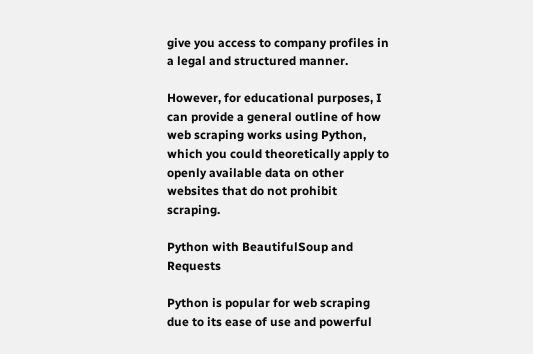give you access to company profiles in a legal and structured manner.

However, for educational purposes, I can provide a general outline of how web scraping works using Python, which you could theoretically apply to openly available data on other websites that do not prohibit scraping.

Python with BeautifulSoup and Requests

Python is popular for web scraping due to its ease of use and powerful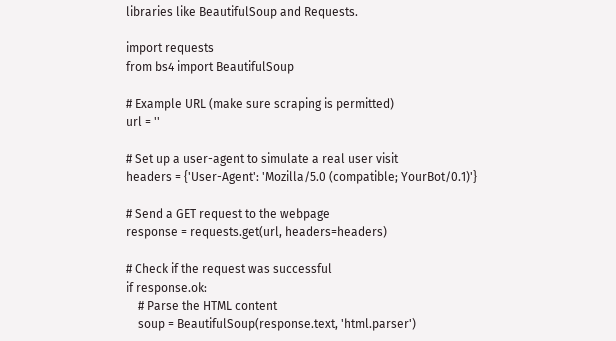libraries like BeautifulSoup and Requests.

import requests
from bs4 import BeautifulSoup

# Example URL (make sure scraping is permitted)
url = ''

# Set up a user-agent to simulate a real user visit
headers = {'User-Agent': 'Mozilla/5.0 (compatible; YourBot/0.1)'}

# Send a GET request to the webpage
response = requests.get(url, headers=headers)

# Check if the request was successful
if response.ok:
    # Parse the HTML content
    soup = BeautifulSoup(response.text, 'html.parser')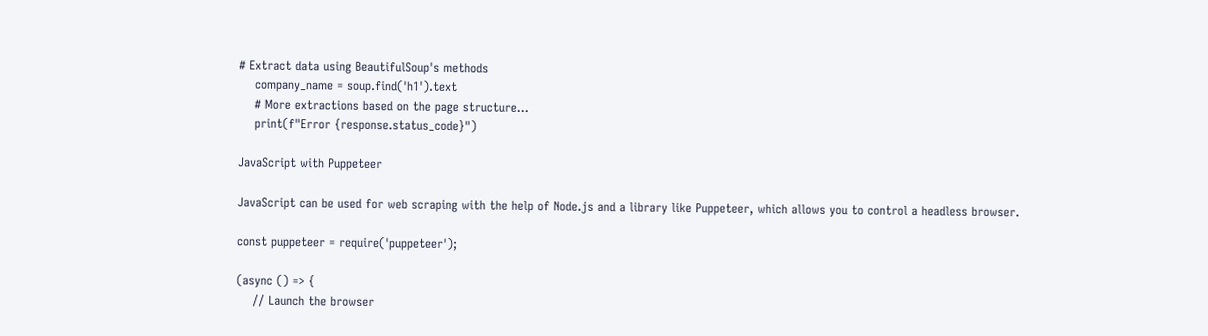# Extract data using BeautifulSoup's methods
    company_name = soup.find('h1').text
    # More extractions based on the page structure...
    print(f"Error {response.status_code}")

JavaScript with Puppeteer

JavaScript can be used for web scraping with the help of Node.js and a library like Puppeteer, which allows you to control a headless browser.

const puppeteer = require('puppeteer');

(async () => {
    // Launch the browser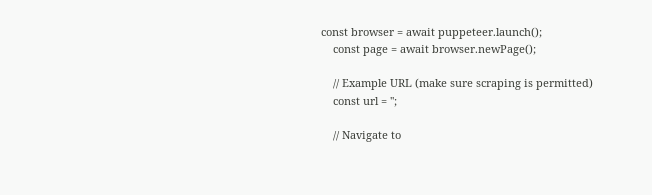const browser = await puppeteer.launch();
    const page = await browser.newPage();

    // Example URL (make sure scraping is permitted)
    const url = '';

    // Navigate to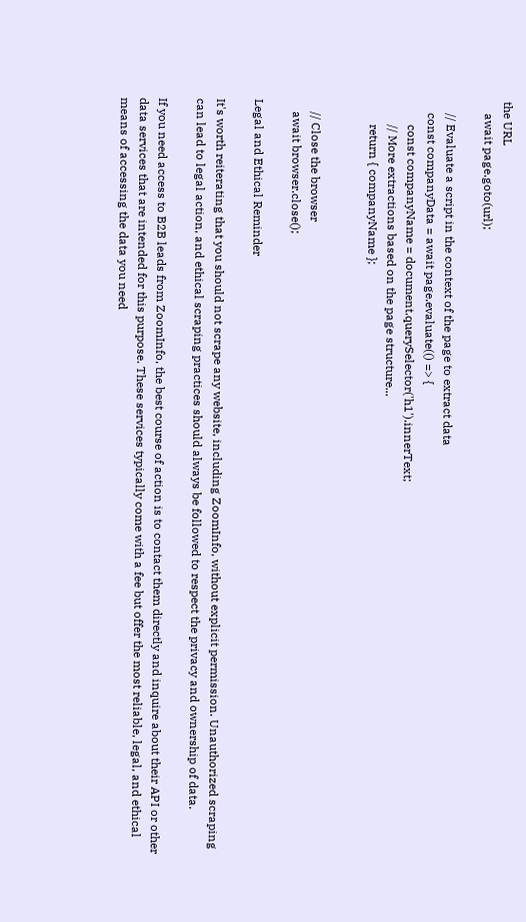the URL
    await page.goto(url);

    // Evaluate a script in the context of the page to extract data
    const companyData = await page.evaluate(() => {
        const companyName = document.querySelector('h1').innerText;
        // More extractions based on the page structure...
        return { companyName };


    // Close the browser
    await browser.close();

Legal and Ethical Reminder

It's worth reiterating that you should not scrape any website, including ZoomInfo, without explicit permission. Unauthorized scraping can lead to legal action, and ethical scraping practices should always be followed to respect the privacy and ownership of data.

If you need access to B2B leads from ZoomInfo, the best course of action is to contact them directly and inquire about their API or other data services that are intended for this purpose. These services typically come with a fee but offer the most reliable, legal, and ethical means of accessing the data you need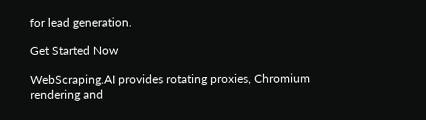for lead generation.

Get Started Now

WebScraping.AI provides rotating proxies, Chromium rendering and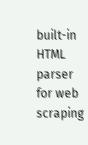built-in HTML parser for web scraping